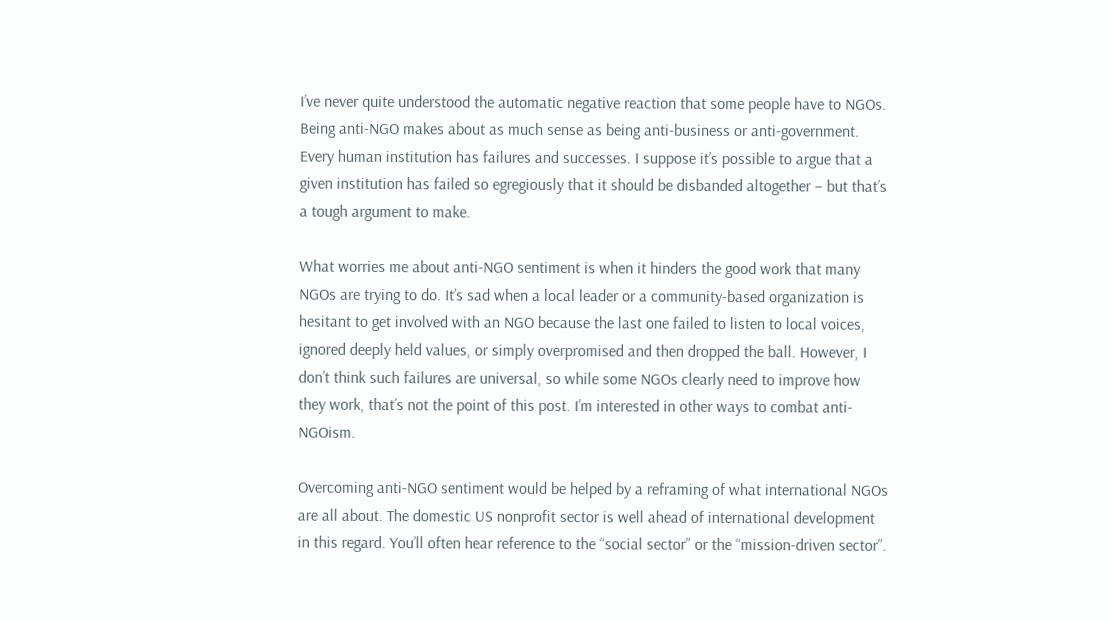I’ve never quite understood the automatic negative reaction that some people have to NGOs. Being anti-NGO makes about as much sense as being anti-business or anti-government. Every human institution has failures and successes. I suppose it’s possible to argue that a given institution has failed so egregiously that it should be disbanded altogether – but that’s a tough argument to make.

What worries me about anti-NGO sentiment is when it hinders the good work that many NGOs are trying to do. It’s sad when a local leader or a community-based organization is hesitant to get involved with an NGO because the last one failed to listen to local voices, ignored deeply held values, or simply overpromised and then dropped the ball. However, I don’t think such failures are universal, so while some NGOs clearly need to improve how they work, that’s not the point of this post. I’m interested in other ways to combat anti-NGOism.

Overcoming anti-NGO sentiment would be helped by a reframing of what international NGOs are all about. The domestic US nonprofit sector is well ahead of international development in this regard. You’ll often hear reference to the “social sector” or the “mission-driven sector”.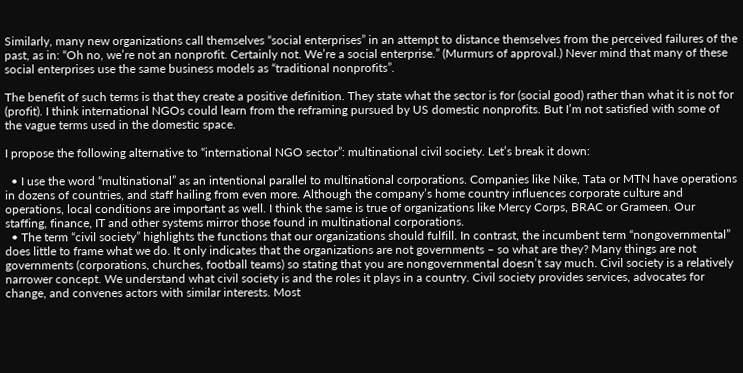Similarly, many new organizations call themselves “social enterprises” in an attempt to distance themselves from the perceived failures of the past, as in: “Oh no, we’re not an nonprofit. Certainly not. We’re a social enterprise.” (Murmurs of approval.) Never mind that many of these social enterprises use the same business models as “traditional nonprofits”.

The benefit of such terms is that they create a positive definition. They state what the sector is for (social good) rather than what it is not for (profit). I think international NGOs could learn from the reframing pursued by US domestic nonprofits. But I’m not satisfied with some of the vague terms used in the domestic space.

I propose the following alternative to “international NGO sector”: multinational civil society. Let’s break it down:

  • I use the word “multinational” as an intentional parallel to multinational corporations. Companies like Nike, Tata or MTN have operations in dozens of countries, and staff hailing from even more. Although the company’s home country influences corporate culture and operations, local conditions are important as well. I think the same is true of organizations like Mercy Corps, BRAC or Grameen. Our staffing, finance, IT and other systems mirror those found in multinational corporations.
  • The term “civil society” highlights the functions that our organizations should fulfill. In contrast, the incumbent term “nongovernmental” does little to frame what we do. It only indicates that the organizations are not governments – so what are they? Many things are not governments (corporations, churches, football teams) so stating that you are nongovernmental doesn’t say much. Civil society is a relatively narrower concept. We understand what civil society is and the roles it plays in a country. Civil society provides services, advocates for change, and convenes actors with similar interests. Most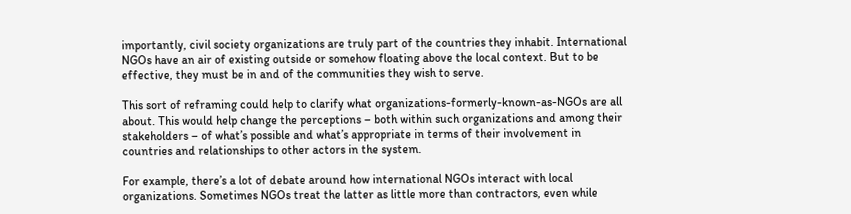importantly, civil society organizations are truly part of the countries they inhabit. International NGOs have an air of existing outside or somehow floating above the local context. But to be effective, they must be in and of the communities they wish to serve.

This sort of reframing could help to clarify what organizations-formerly-known-as-NGOs are all about. This would help change the perceptions – both within such organizations and among their stakeholders – of what’s possible and what’s appropriate in terms of their involvement in countries and relationships to other actors in the system.

For example, there’s a lot of debate around how international NGOs interact with local organizations. Sometimes NGOs treat the latter as little more than contractors, even while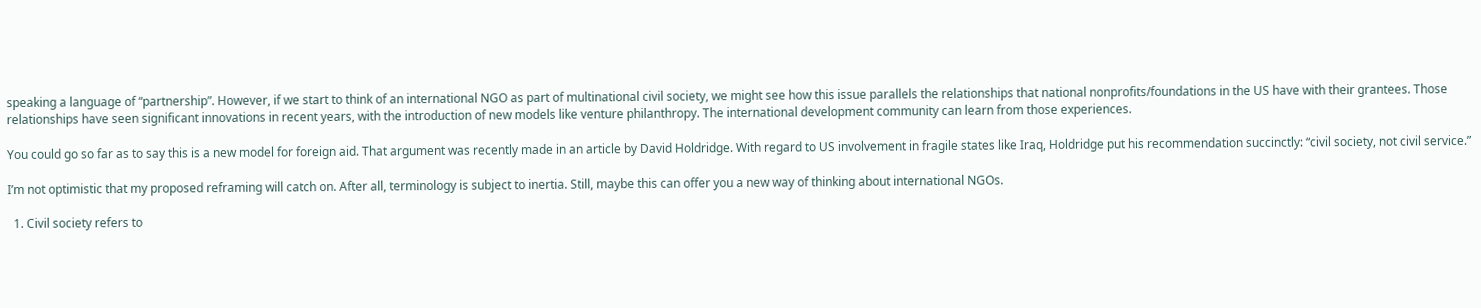speaking a language of “partnership”. However, if we start to think of an international NGO as part of multinational civil society, we might see how this issue parallels the relationships that national nonprofits/foundations in the US have with their grantees. Those relationships have seen significant innovations in recent years, with the introduction of new models like venture philanthropy. The international development community can learn from those experiences.

You could go so far as to say this is a new model for foreign aid. That argument was recently made in an article by David Holdridge. With regard to US involvement in fragile states like Iraq, Holdridge put his recommendation succinctly: “civil society, not civil service.”

I’m not optimistic that my proposed reframing will catch on. After all, terminology is subject to inertia. Still, maybe this can offer you a new way of thinking about international NGOs.

  1. Civil society refers to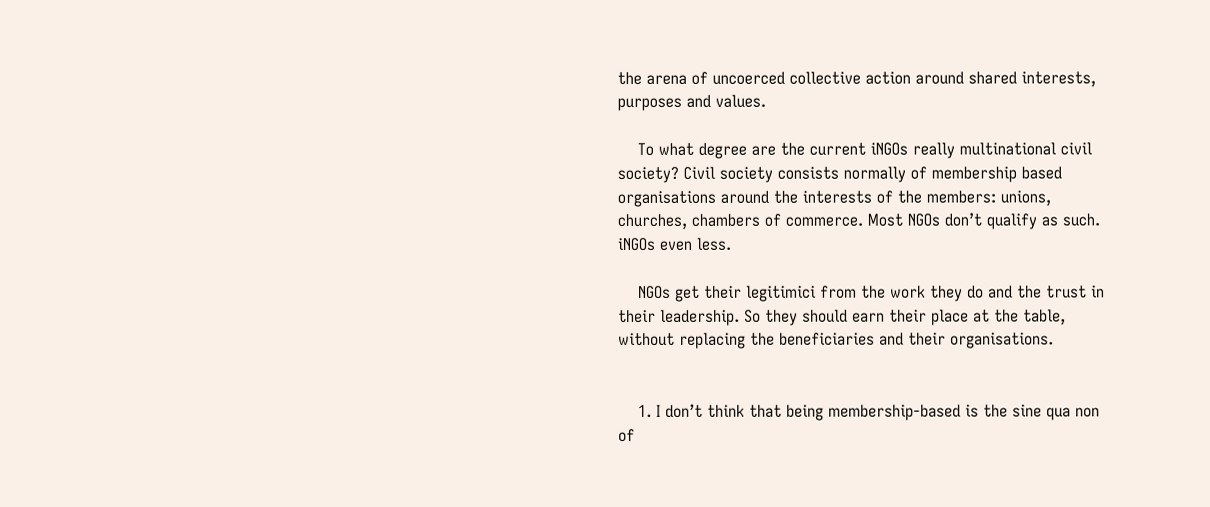the arena of uncoerced collective action around shared interests, purposes and values.

    To what degree are the current iNGOs really multinational civil society? Civil society consists normally of membership based organisations around the interests of the members: unions, churches, chambers of commerce. Most NGOs don’t qualify as such. iNGOs even less.

    NGOs get their legitimici from the work they do and the trust in their leadership. So they should earn their place at the table, without replacing the beneficiaries and their organisations.


    1. I don’t think that being membership-based is the sine qua non of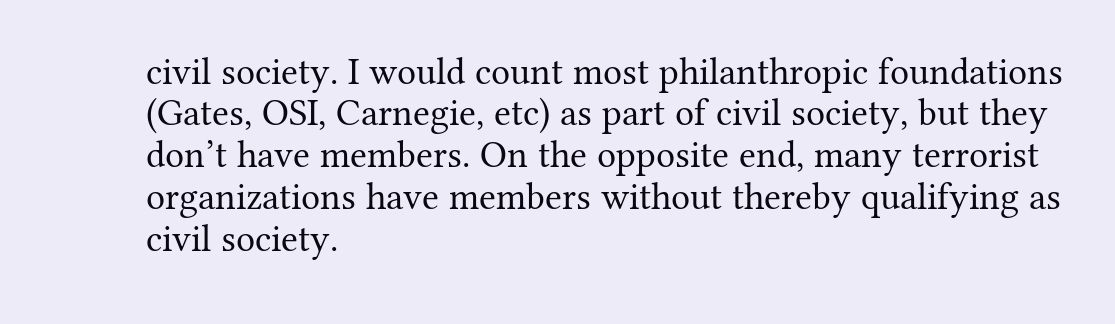civil society. I would count most philanthropic foundations (Gates, OSI, Carnegie, etc) as part of civil society, but they don’t have members. On the opposite end, many terrorist organizations have members without thereby qualifying as civil society.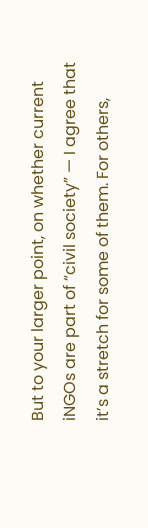But to your larger point, on whether current iNGOs are part of “civil society” — I agree that it’s a stretch for some of them. For others,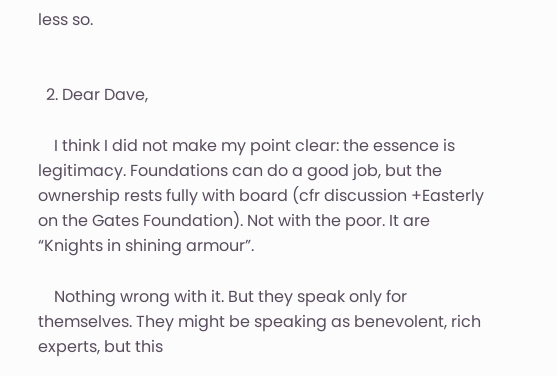less so.


  2. Dear Dave,

    I think I did not make my point clear: the essence is legitimacy. Foundations can do a good job, but the ownership rests fully with board (cfr discussion +Easterly on the Gates Foundation). Not with the poor. It are “Knights in shining armour”.

    Nothing wrong with it. But they speak only for themselves. They might be speaking as benevolent, rich experts, but this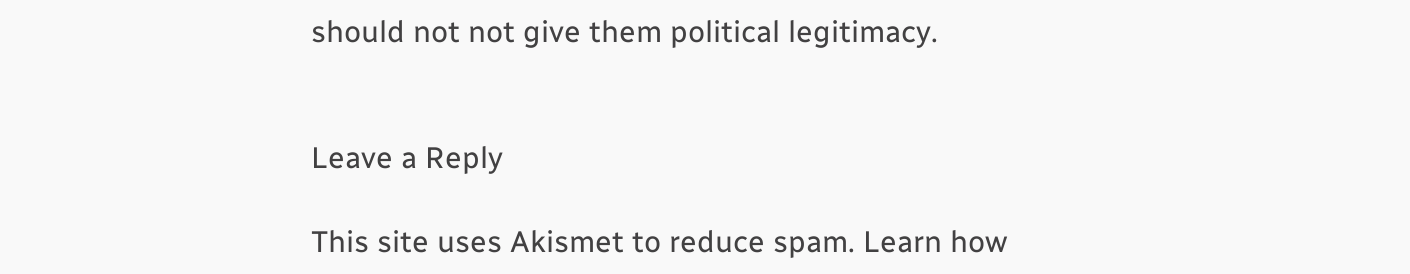should not not give them political legitimacy.


Leave a Reply

This site uses Akismet to reduce spam. Learn how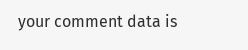your comment data is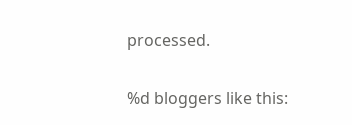processed.

%d bloggers like this: